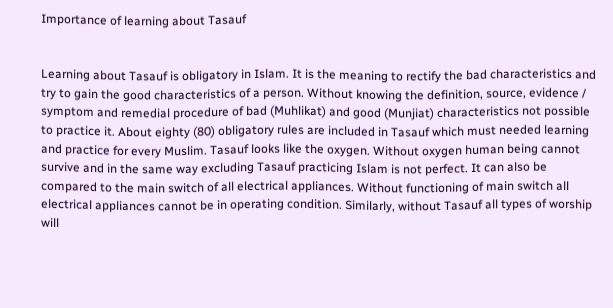Importance of learning about Tasauf


Learning about Tasauf is obligatory in Islam. It is the meaning to rectify the bad characteristics and try to gain the good characteristics of a person. Without knowing the definition, source, evidence / symptom and remedial procedure of bad (Muhlikat) and good (Munjiat) characteristics not possible to practice it. About eighty (80) obligatory rules are included in Tasauf which must needed learning and practice for every Muslim. Tasauf looks like the oxygen. Without oxygen human being cannot survive and in the same way excluding Tasauf practicing Islam is not perfect. It can also be compared to the main switch of all electrical appliances. Without functioning of main switch all electrical appliances cannot be in operating condition. Similarly, without Tasauf all types of worship will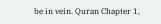be in vein. Quran Chapter 1,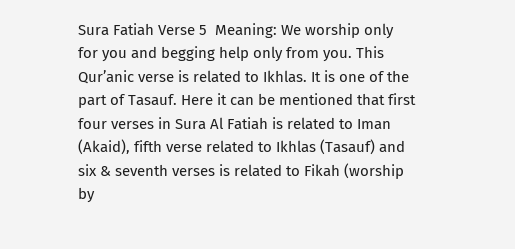Sura Fatiah Verse 5  Meaning: We worship only for you and begging help only from you. This Qur’anic verse is related to Ikhlas. It is one of the part of Tasauf. Here it can be mentioned that first four verses in Sura Al Fatiah is related to Iman (Akaid), fifth verse related to Ikhlas (Tasauf) and six & seventh verses is related to Fikah (worship by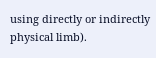using directly or indirectly physical limb).